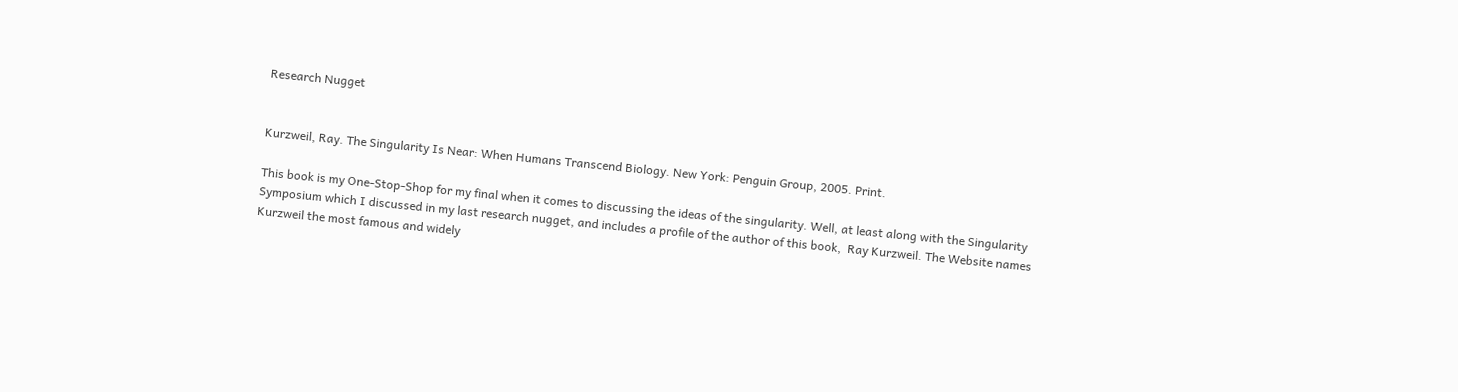Research Nugget


Kurzweil, Ray. The Singularity Is Near: When Humans Transcend Biology. New York: Penguin Group, 2005. Print.

This book is my One-Stop-Shop for my final when it comes to discussing the ideas of the singularity. Well, at least along with the Singularity Symposium which I discussed in my last research nugget, and includes a profile of the author of this book,  Ray Kurzweil. The Website names Kurzweil the most famous and widely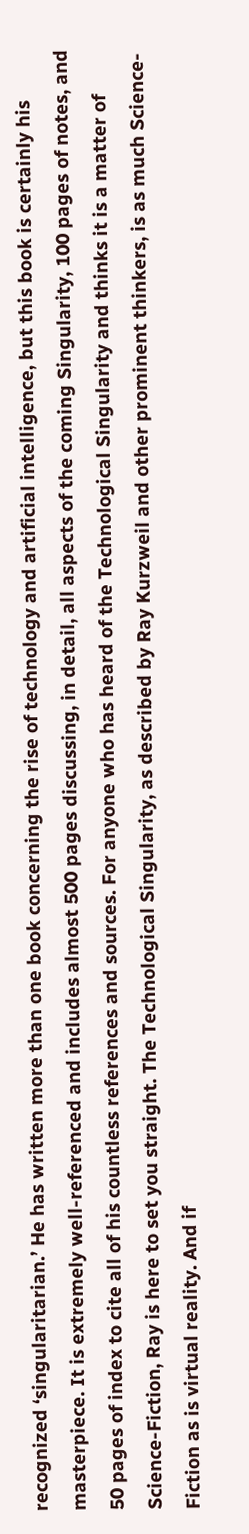recognized ‘singularitarian.’ He has written more than one book concerning the rise of technology and artificial intelligence, but this book is certainly his masterpiece. It is extremely well-referenced and includes almost 500 pages discussing, in detail, all aspects of the coming Singularity, 100 pages of notes, and 50 pages of index to cite all of his countless references and sources. For anyone who has heard of the Technological Singularity and thinks it is a matter of Science-Fiction, Ray is here to set you straight. The Technological Singularity, as described by Ray Kurzweil and other prominent thinkers, is as much Science-Fiction as is virtual reality. And if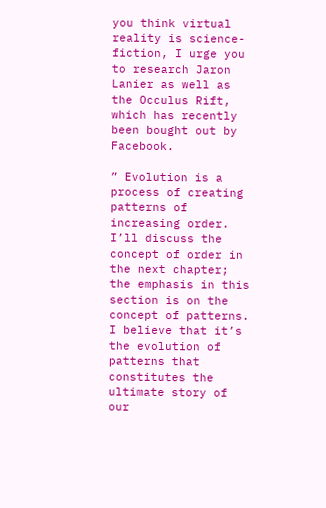you think virtual reality is science-fiction, I urge you to research Jaron Lanier as well as the Occulus Rift, which has recently been bought out by Facebook.

” Evolution is a process of creating patterns of increasing order. I’ll discuss the concept of order in the next chapter; the emphasis in this section is on the concept of patterns. I believe that it’s the evolution of patterns that constitutes the ultimate story of our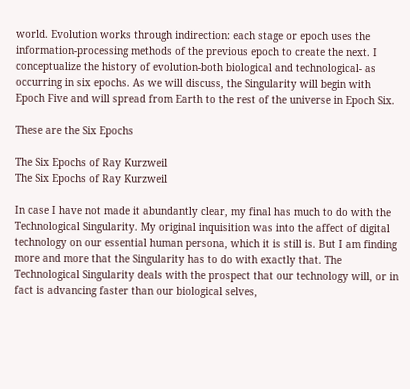world. Evolution works through indirection: each stage or epoch uses the information-processing methods of the previous epoch to create the next. I conceptualize the history of evolution-both biological and technological- as occurring in six epochs. As we will discuss, the Singularity will begin with Epoch Five and will spread from Earth to the rest of the universe in Epoch Six.

These are the Six Epochs

The Six Epochs of Ray Kurzweil
The Six Epochs of Ray Kurzweil

In case I have not made it abundantly clear, my final has much to do with the Technological Singularity. My original inquisition was into the affect of digital technology on our essential human persona, which it is still is. But I am finding more and more that the Singularity has to do with exactly that. The Technological Singularity deals with the prospect that our technology will, or in fact is advancing faster than our biological selves,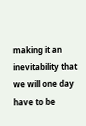making it an inevitability that we will one day have to be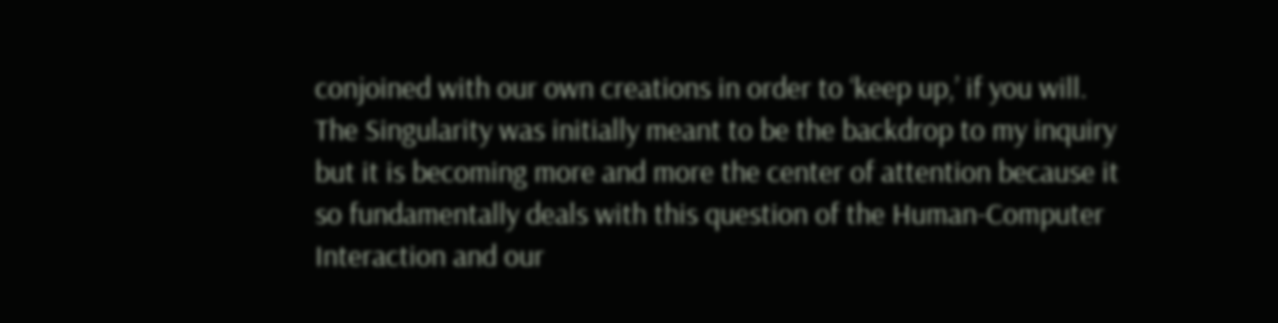conjoined with our own creations in order to ‘keep up,’ if you will. The Singularity was initially meant to be the backdrop to my inquiry but it is becoming more and more the center of attention because it so fundamentally deals with this question of the Human-Computer Interaction and our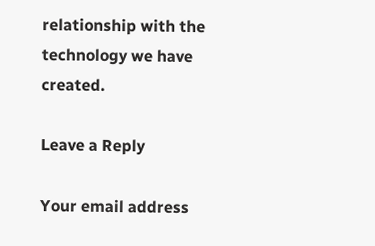relationship with the technology we have created.

Leave a Reply

Your email address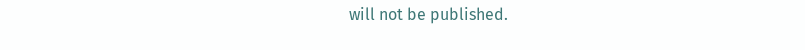will not be published.